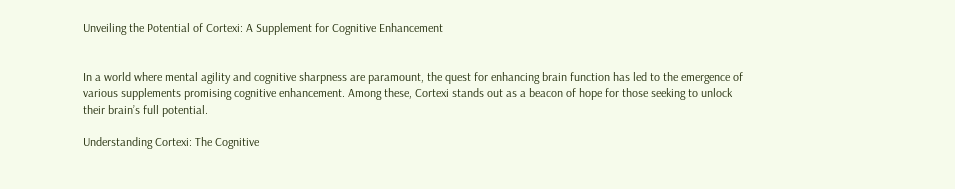Unveiling the Potential of Cortexi: A Supplement for Cognitive Enhancement


In a world where mental agility and cognitive sharpness are paramount, the quest for enhancing brain function has led to the emergence of various supplements promising cognitive enhancement. Among these, Cortexi stands out as a beacon of hope for those seeking to unlock their brain’s full potential.

Understanding Cortexi: The Cognitive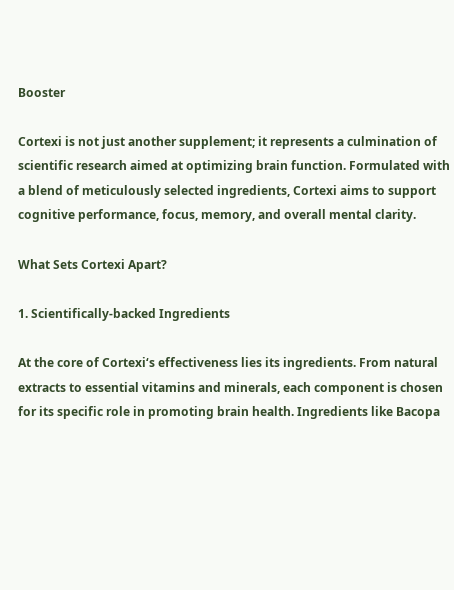Booster

Cortexi is not just another supplement; it represents a culmination of scientific research aimed at optimizing brain function. Formulated with a blend of meticulously selected ingredients, Cortexi aims to support cognitive performance, focus, memory, and overall mental clarity.

What Sets Cortexi Apart?

1. Scientifically-backed Ingredients

At the core of Cortexi‘s effectiveness lies its ingredients. From natural extracts to essential vitamins and minerals, each component is chosen for its specific role in promoting brain health. Ingredients like Bacopa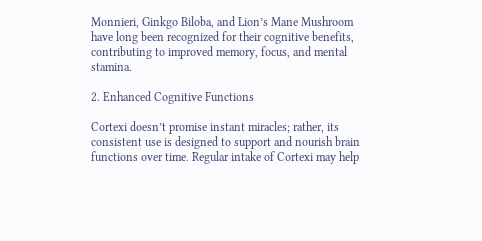Monnieri, Ginkgo Biloba, and Lion’s Mane Mushroom have long been recognized for their cognitive benefits, contributing to improved memory, focus, and mental stamina.

2. Enhanced Cognitive Functions

Cortexi doesn’t promise instant miracles; rather, its consistent use is designed to support and nourish brain functions over time. Regular intake of Cortexi may help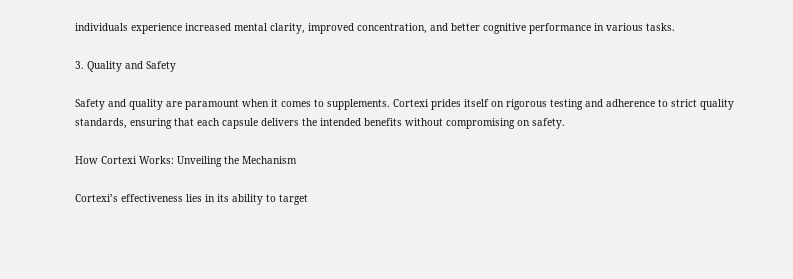individuals experience increased mental clarity, improved concentration, and better cognitive performance in various tasks.

3. Quality and Safety

Safety and quality are paramount when it comes to supplements. Cortexi prides itself on rigorous testing and adherence to strict quality standards, ensuring that each capsule delivers the intended benefits without compromising on safety.

How Cortexi Works: Unveiling the Mechanism

Cortexi’s effectiveness lies in its ability to target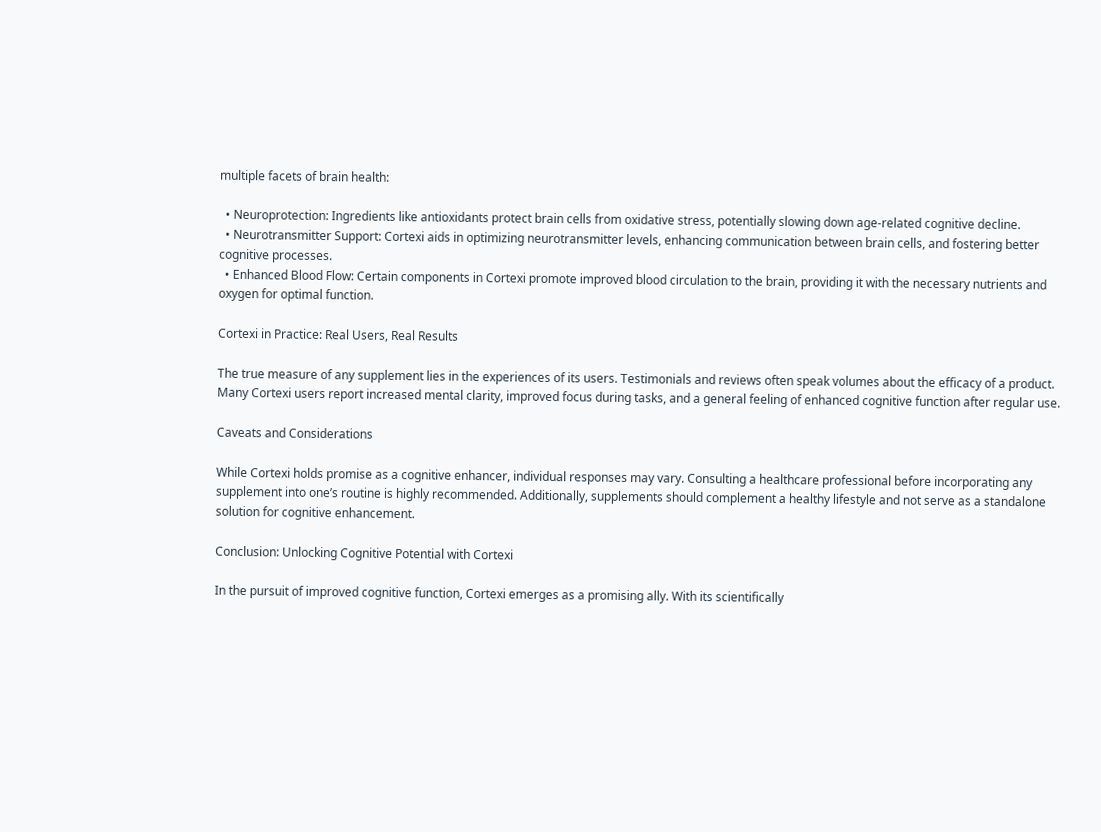multiple facets of brain health:

  • Neuroprotection: Ingredients like antioxidants protect brain cells from oxidative stress, potentially slowing down age-related cognitive decline.
  • Neurotransmitter Support: Cortexi aids in optimizing neurotransmitter levels, enhancing communication between brain cells, and fostering better cognitive processes.
  • Enhanced Blood Flow: Certain components in Cortexi promote improved blood circulation to the brain, providing it with the necessary nutrients and oxygen for optimal function.

Cortexi in Practice: Real Users, Real Results

The true measure of any supplement lies in the experiences of its users. Testimonials and reviews often speak volumes about the efficacy of a product. Many Cortexi users report increased mental clarity, improved focus during tasks, and a general feeling of enhanced cognitive function after regular use.

Caveats and Considerations

While Cortexi holds promise as a cognitive enhancer, individual responses may vary. Consulting a healthcare professional before incorporating any supplement into one’s routine is highly recommended. Additionally, supplements should complement a healthy lifestyle and not serve as a standalone solution for cognitive enhancement.

Conclusion: Unlocking Cognitive Potential with Cortexi

In the pursuit of improved cognitive function, Cortexi emerges as a promising ally. With its scientifically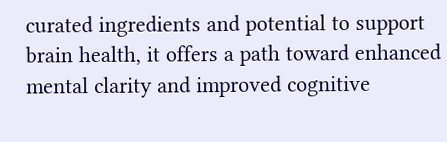curated ingredients and potential to support brain health, it offers a path toward enhanced mental clarity and improved cognitive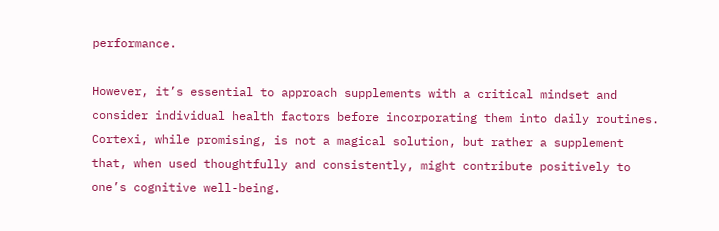performance.

However, it’s essential to approach supplements with a critical mindset and consider individual health factors before incorporating them into daily routines. Cortexi, while promising, is not a magical solution, but rather a supplement that, when used thoughtfully and consistently, might contribute positively to one’s cognitive well-being.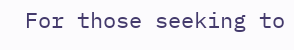For those seeking to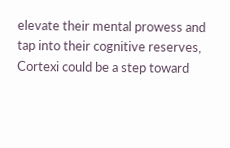elevate their mental prowess and tap into their cognitive reserves, Cortexi could be a step toward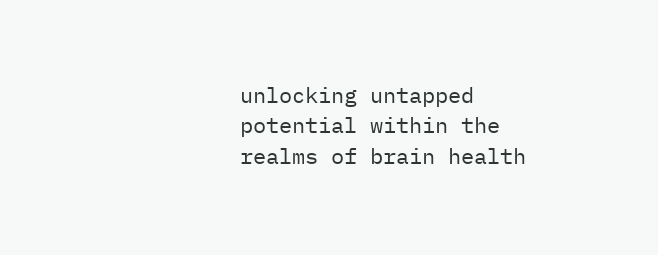unlocking untapped potential within the realms of brain health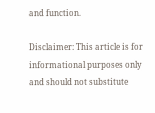and function.

Disclaimer: This article is for informational purposes only and should not substitute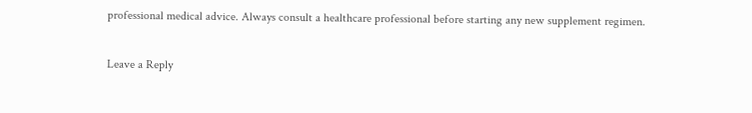professional medical advice. Always consult a healthcare professional before starting any new supplement regimen.

Leave a Reply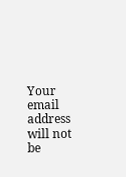Your email address will not be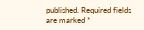published. Required fields are marked *